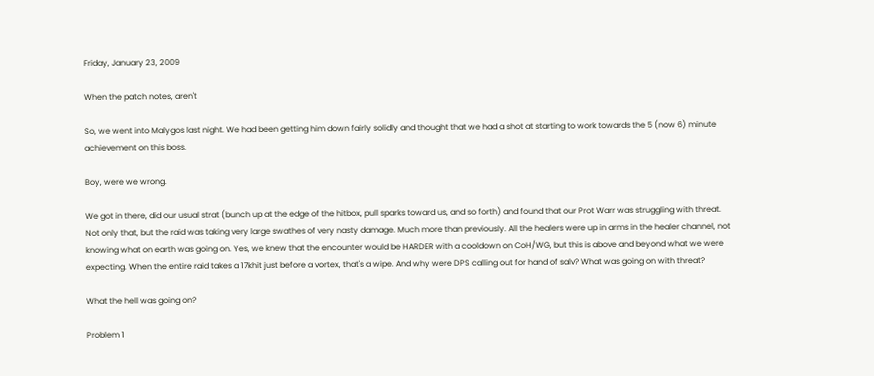Friday, January 23, 2009

When the patch notes, aren't

So, we went into Malygos last night. We had been getting him down fairly solidly and thought that we had a shot at starting to work towards the 5 (now 6) minute achievement on this boss.

Boy, were we wrong.

We got in there, did our usual strat (bunch up at the edge of the hitbox, pull sparks toward us, and so forth) and found that our Prot Warr was struggling with threat. Not only that, but the raid was taking very large swathes of very nasty damage. Much more than previously. All the healers were up in arms in the healer channel, not knowing what on earth was going on. Yes, we knew that the encounter would be HARDER with a cooldown on CoH/WG, but this is above and beyond what we were expecting. When the entire raid takes a 17khit just before a vortex, that's a wipe. And why were DPS calling out for hand of salv? What was going on with threat?

What the hell was going on?

Problem 1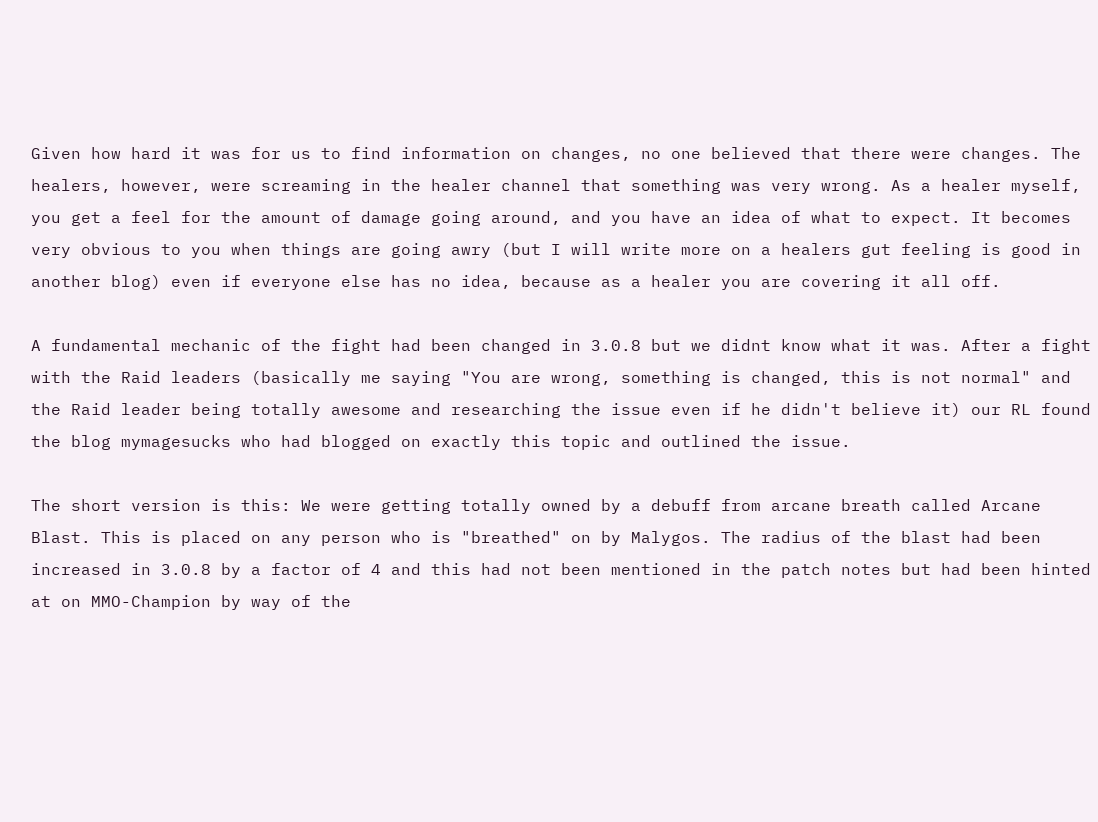Given how hard it was for us to find information on changes, no one believed that there were changes. The healers, however, were screaming in the healer channel that something was very wrong. As a healer myself, you get a feel for the amount of damage going around, and you have an idea of what to expect. It becomes very obvious to you when things are going awry (but I will write more on a healers gut feeling is good in another blog) even if everyone else has no idea, because as a healer you are covering it all off.

A fundamental mechanic of the fight had been changed in 3.0.8 but we didnt know what it was. After a fight with the Raid leaders (basically me saying "You are wrong, something is changed, this is not normal" and the Raid leader being totally awesome and researching the issue even if he didn't believe it) our RL found the blog mymagesucks who had blogged on exactly this topic and outlined the issue.

The short version is this: We were getting totally owned by a debuff from arcane breath called Arcane Blast. This is placed on any person who is "breathed" on by Malygos. The radius of the blast had been increased in 3.0.8 by a factor of 4 and this had not been mentioned in the patch notes but had been hinted at on MMO-Champion by way of the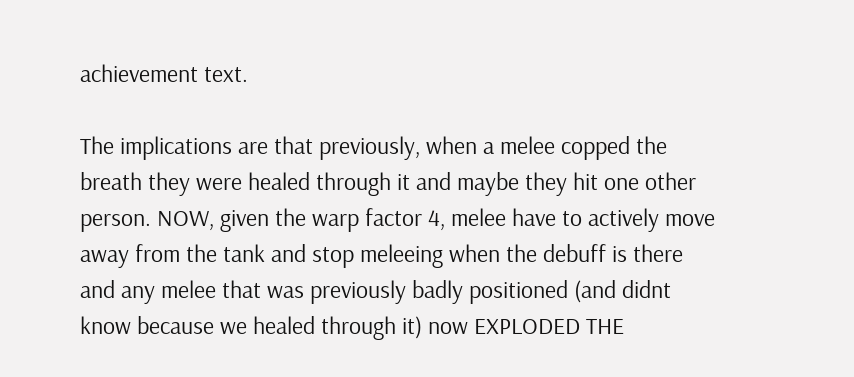achievement text.

The implications are that previously, when a melee copped the breath they were healed through it and maybe they hit one other person. NOW, given the warp factor 4, melee have to actively move away from the tank and stop meleeing when the debuff is there and any melee that was previously badly positioned (and didnt know because we healed through it) now EXPLODED THE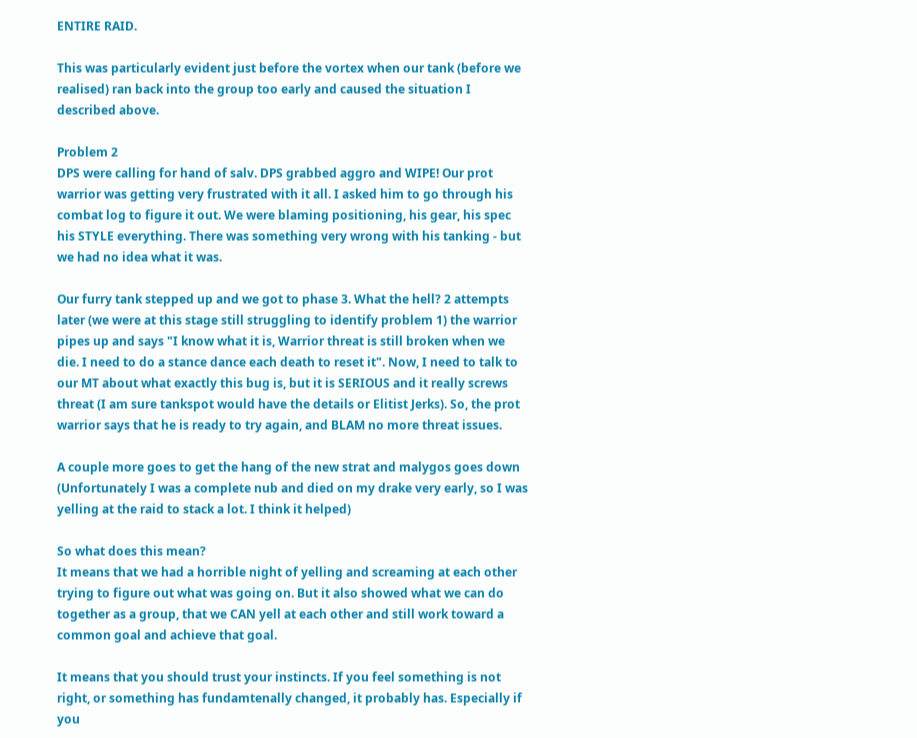ENTIRE RAID.

This was particularly evident just before the vortex when our tank (before we realised) ran back into the group too early and caused the situation I described above.

Problem 2
DPS were calling for hand of salv. DPS grabbed aggro and WIPE! Our prot warrior was getting very frustrated with it all. I asked him to go through his combat log to figure it out. We were blaming positioning, his gear, his spec his STYLE everything. There was something very wrong with his tanking - but we had no idea what it was.

Our furry tank stepped up and we got to phase 3. What the hell? 2 attempts later (we were at this stage still struggling to identify problem 1) the warrior pipes up and says "I know what it is, Warrior threat is still broken when we die. I need to do a stance dance each death to reset it". Now, I need to talk to our MT about what exactly this bug is, but it is SERIOUS and it really screws threat (I am sure tankspot would have the details or Elitist Jerks). So, the prot warrior says that he is ready to try again, and BLAM no more threat issues.

A couple more goes to get the hang of the new strat and malygos goes down (Unfortunately I was a complete nub and died on my drake very early, so I was yelling at the raid to stack a lot. I think it helped)

So what does this mean?
It means that we had a horrible night of yelling and screaming at each other trying to figure out what was going on. But it also showed what we can do together as a group, that we CAN yell at each other and still work toward a common goal and achieve that goal.

It means that you should trust your instincts. If you feel something is not right, or something has fundamtenally changed, it probably has. Especially if you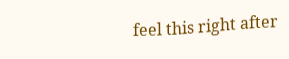feel this right after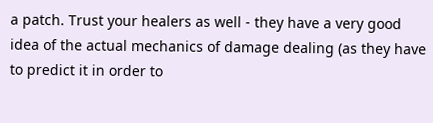a patch. Trust your healers as well - they have a very good idea of the actual mechanics of damage dealing (as they have to predict it in order to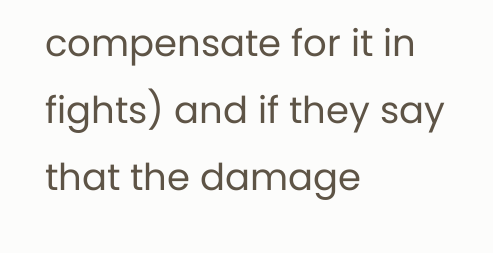compensate for it in fights) and if they say that the damage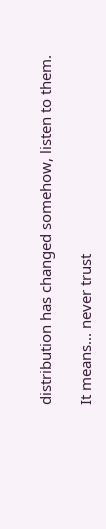distribution has changed somehow, listen to them.

It means... never trust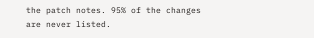the patch notes. 95% of the changes are never listed.